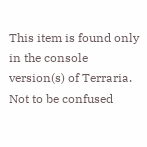This item is found only in the console version(s) of Terraria.
Not to be confused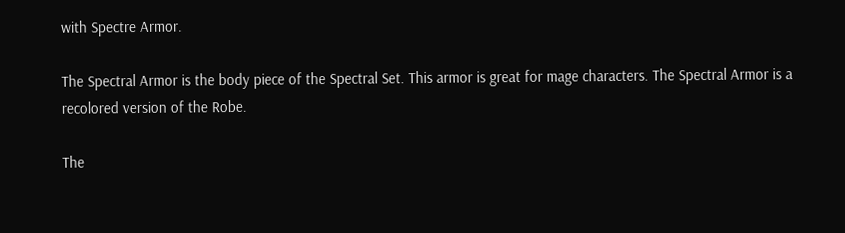with Spectre Armor.

The Spectral Armor is the body piece of the Spectral Set. This armor is great for mage characters. The Spectral Armor is a recolored version of the Robe.

The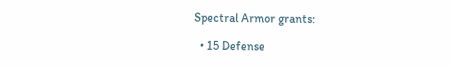Spectral Armor grants:

  • 15 Defense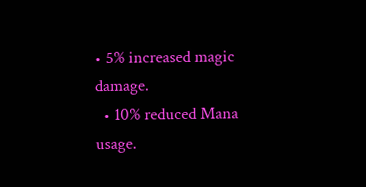• 5% increased magic damage.
  • 10% reduced Mana usage.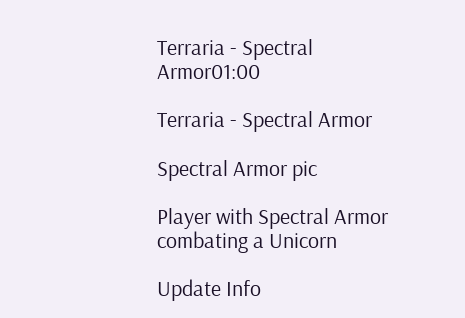Terraria - Spectral Armor01:00

Terraria - Spectral Armor

Spectral Armor pic

Player with Spectral Armor combating a Unicorn

Update Info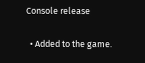Console release

  • Added to the game.